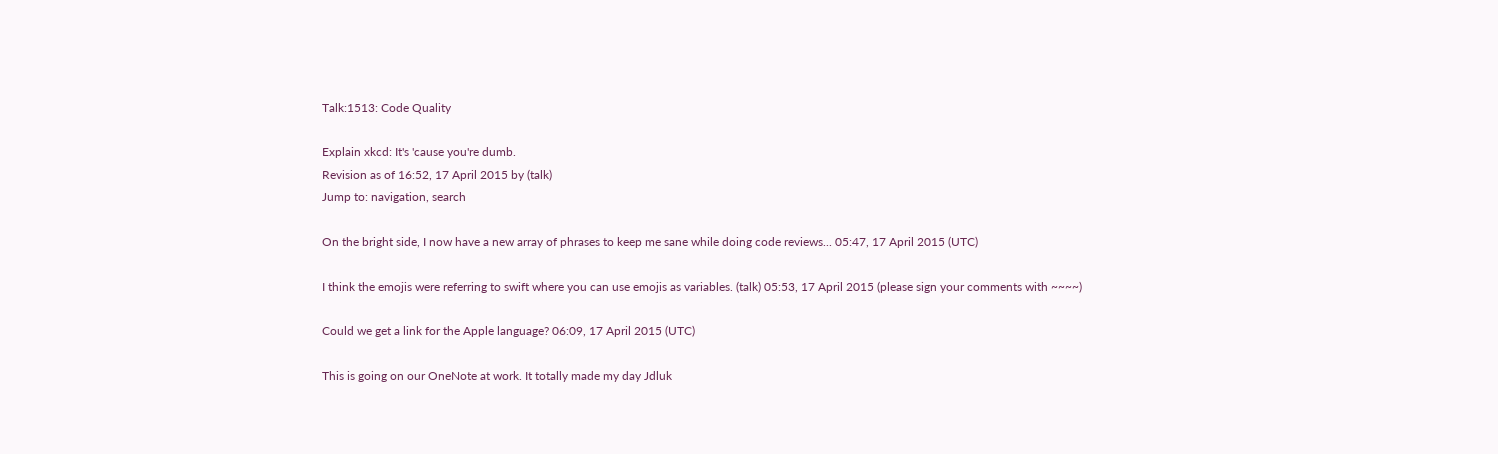Talk:1513: Code Quality

Explain xkcd: It's 'cause you're dumb.
Revision as of 16:52, 17 April 2015 by (talk)
Jump to: navigation, search

On the bright side, I now have a new array of phrases to keep me sane while doing code reviews... 05:47, 17 April 2015 (UTC)

I think the emojis were referring to swift where you can use emojis as variables. (talk) 05:53, 17 April 2015 (please sign your comments with ~~~~)

Could we get a link for the Apple language? 06:09, 17 April 2015 (UTC)

This is going on our OneNote at work. It totally made my day Jdluk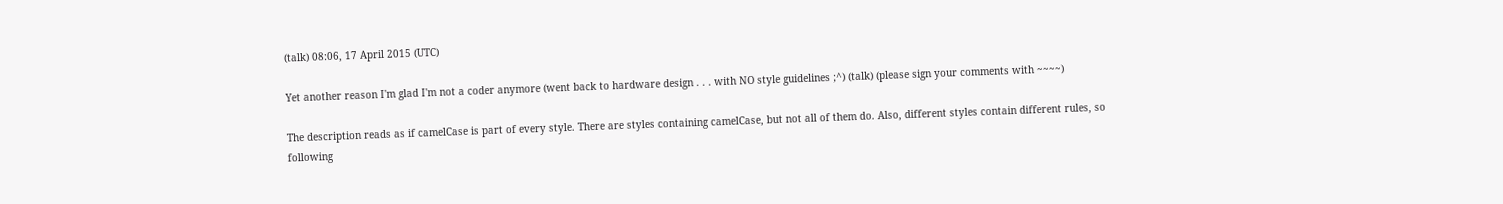(talk) 08:06, 17 April 2015 (UTC)

Yet another reason I'm glad I'm not a coder anymore (went back to hardware design . . . with NO style guidelines ;^) (talk) (please sign your comments with ~~~~)

The description reads as if camelCase is part of every style. There are styles containing camelCase, but not all of them do. Also, different styles contain different rules, so following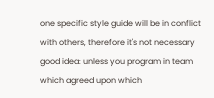one specific style guide will be in conflict with others, therefore it's not necessary good idea: unless you program in team which agreed upon which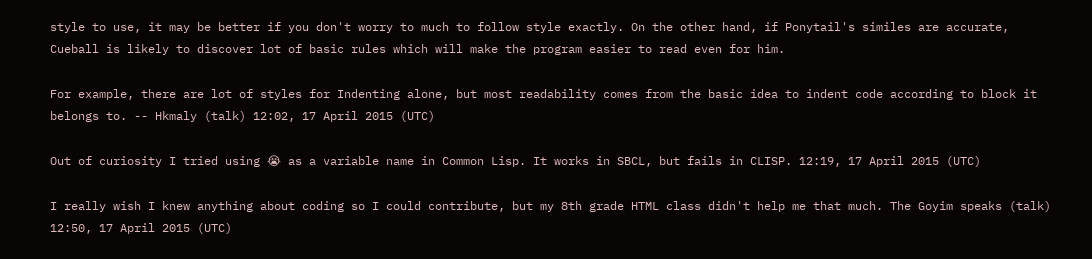style to use, it may be better if you don't worry to much to follow style exactly. On the other hand, if Ponytail's similes are accurate, Cueball is likely to discover lot of basic rules which will make the program easier to read even for him.

For example, there are lot of styles for Indenting alone, but most readability comes from the basic idea to indent code according to block it belongs to. -- Hkmaly (talk) 12:02, 17 April 2015 (UTC)

Out of curiosity I tried using 😭 as a variable name in Common Lisp. It works in SBCL, but fails in CLISP. 12:19, 17 April 2015 (UTC)

I really wish I knew anything about coding so I could contribute, but my 8th grade HTML class didn't help me that much. The Goyim speaks (talk) 12:50, 17 April 2015 (UTC)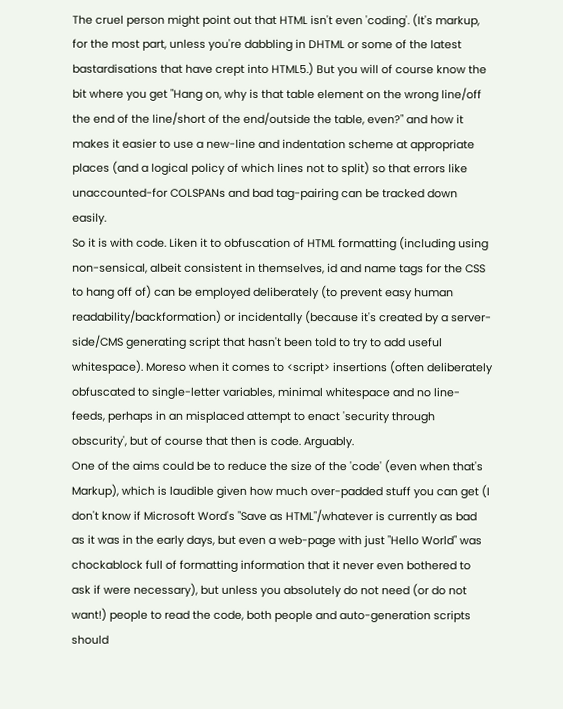The cruel person might point out that HTML isn't even 'coding'. (It's markup, for the most part, unless you're dabbling in DHTML or some of the latest bastardisations that have crept into HTML5.) But you will of course know the bit where you get "Hang on, why is that table element on the wrong line/off the end of the line/short of the end/outside the table, even?" and how it makes it easier to use a new-line and indentation scheme at appropriate places (and a logical policy of which lines not to split) so that errors like unaccounted-for COLSPANs and bad tag-pairing can be tracked down easily.
So it is with code. Liken it to obfuscation of HTML formatting (including using non-sensical, albeit consistent in themselves, id and name tags for the CSS to hang off of) can be employed deliberately (to prevent easy human readability/backformation) or incidentally (because it's created by a server-side/CMS generating script that hasn't been told to try to add useful whitespace). Moreso when it comes to <script> insertions (often deliberately obfuscated to single-letter variables, minimal whitespace and no line-feeds, perhaps in an misplaced attempt to enact 'security through obscurity', but of course that then is code. Arguably.
One of the aims could be to reduce the size of the 'code' (even when that's Markup), which is laudible given how much over-padded stuff you can get (I don't know if Microsoft Word's "Save as HTML"/whatever is currently as bad as it was in the early days, but even a web-page with just "Hello World" was chockablock full of formatting information that it never even bothered to ask if were necessary), but unless you absolutely do not need (or do not want!) people to read the code, both people and auto-generation scripts should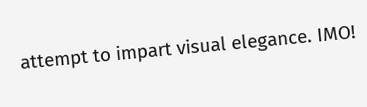attempt to impart visual elegance. IMO!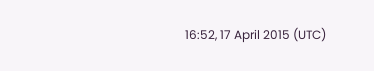16:52, 17 April 2015 (UTC)